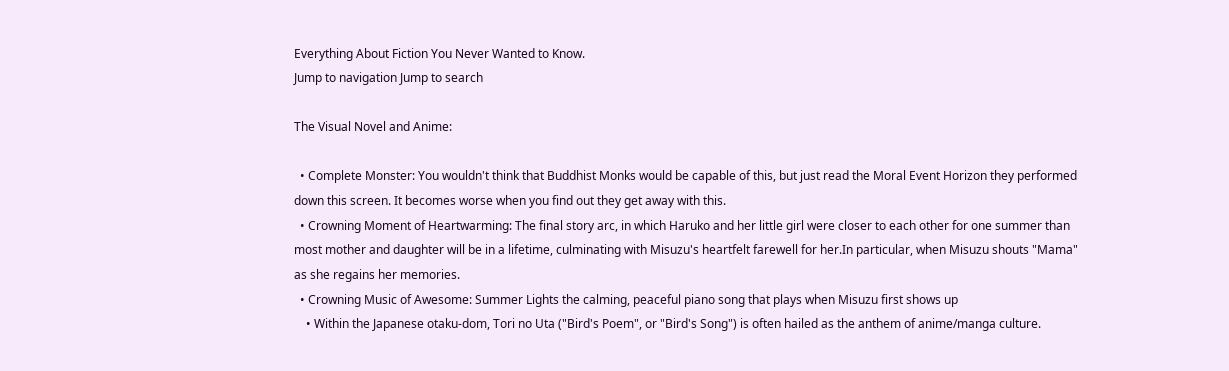Everything About Fiction You Never Wanted to Know.
Jump to navigation Jump to search

The Visual Novel and Anime:

  • Complete Monster: You wouldn't think that Buddhist Monks would be capable of this, but just read the Moral Event Horizon they performed down this screen. It becomes worse when you find out they get away with this.
  • Crowning Moment of Heartwarming: The final story arc, in which Haruko and her little girl were closer to each other for one summer than most mother and daughter will be in a lifetime, culminating with Misuzu's heartfelt farewell for her.In particular, when Misuzu shouts "Mama" as she regains her memories.
  • Crowning Music of Awesome: Summer Lights the calming, peaceful piano song that plays when Misuzu first shows up
    • Within the Japanese otaku-dom, Tori no Uta ("Bird's Poem", or "Bird's Song") is often hailed as the anthem of anime/manga culture.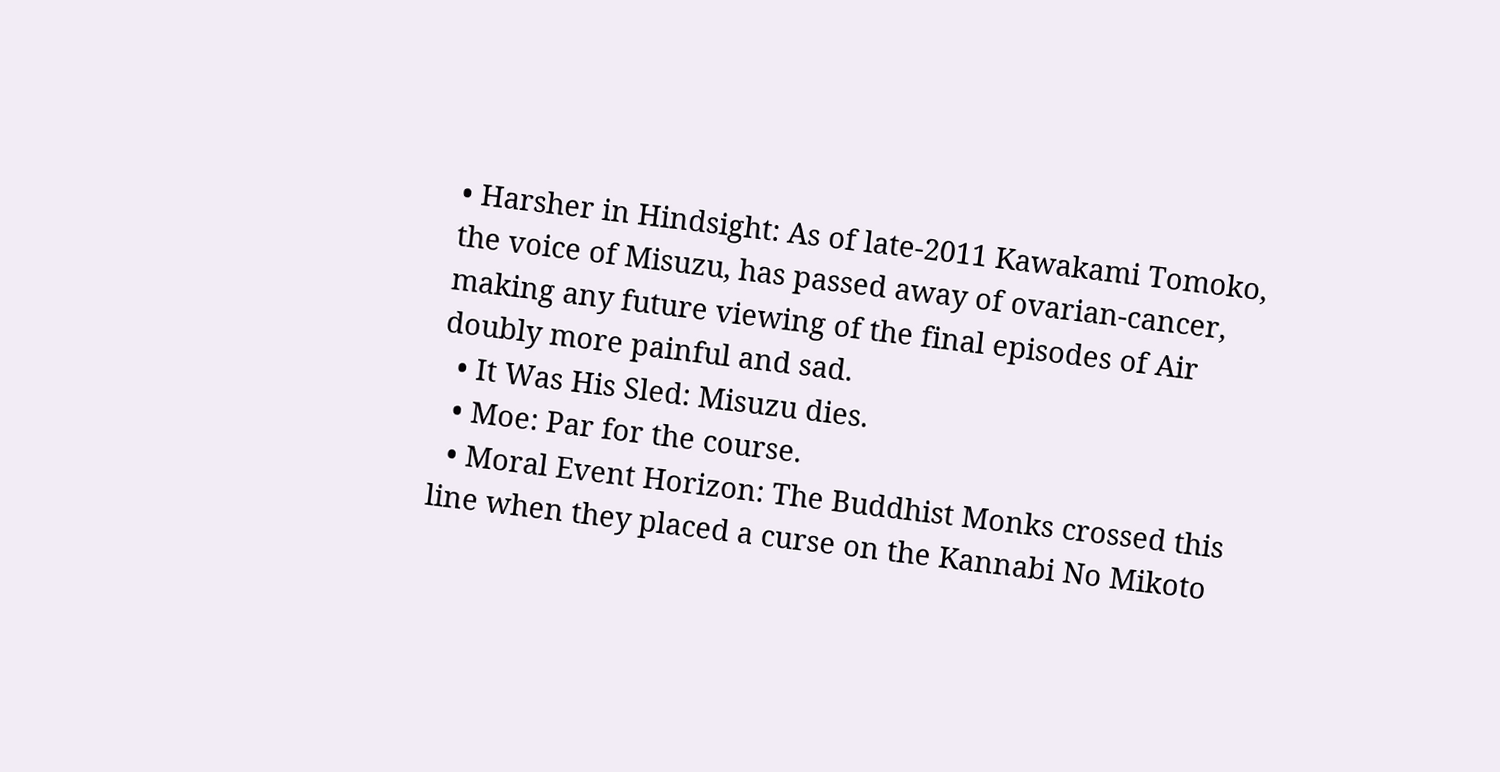• Harsher in Hindsight: As of late-2011 Kawakami Tomoko, the voice of Misuzu, has passed away of ovarian-cancer, making any future viewing of the final episodes of Air doubly more painful and sad.
  • It Was His Sled: Misuzu dies.
  • Moe: Par for the course.
  • Moral Event Horizon: The Buddhist Monks crossed this line when they placed a curse on the Kannabi No Mikoto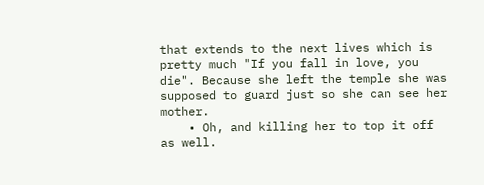that extends to the next lives which is pretty much "If you fall in love, you die". Because she left the temple she was supposed to guard just so she can see her mother.
    • Oh, and killing her to top it off as well.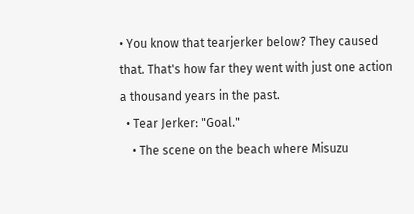• You know that tearjerker below? They caused that. That's how far they went with just one action a thousand years in the past.
  • Tear Jerker: "Goal."
    • The scene on the beach where Misuzu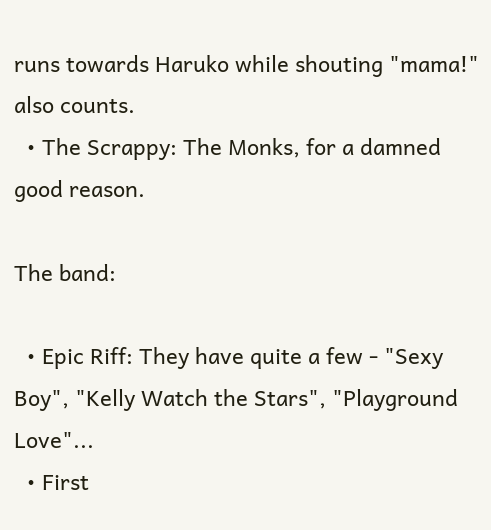runs towards Haruko while shouting "mama!" also counts.
  • The Scrappy: The Monks, for a damned good reason.

The band:

  • Epic Riff: They have quite a few - "Sexy Boy", "Kelly Watch the Stars", "Playground Love"...
  • First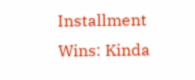Installment Wins: Kinda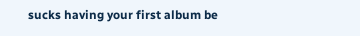sucks having your first album be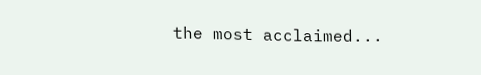the most acclaimed...